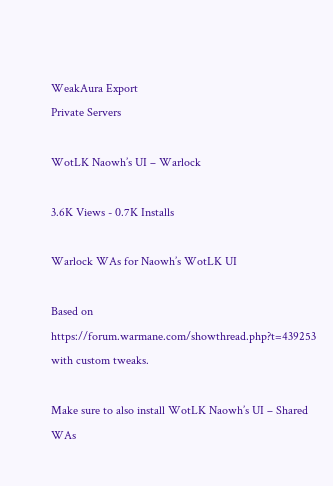WeakAura Export
Private Servers

WotLK Naowh’s UI – Warlock

3.6K Views - 0.7K Installs

Warlock WAs for Naowh’s WotLK UI

Based on https://forum.warmane.com/showthread.php?t=439253 with custom tweaks.

Make sure to also install WotLK Naowh’s UI – Shared WAs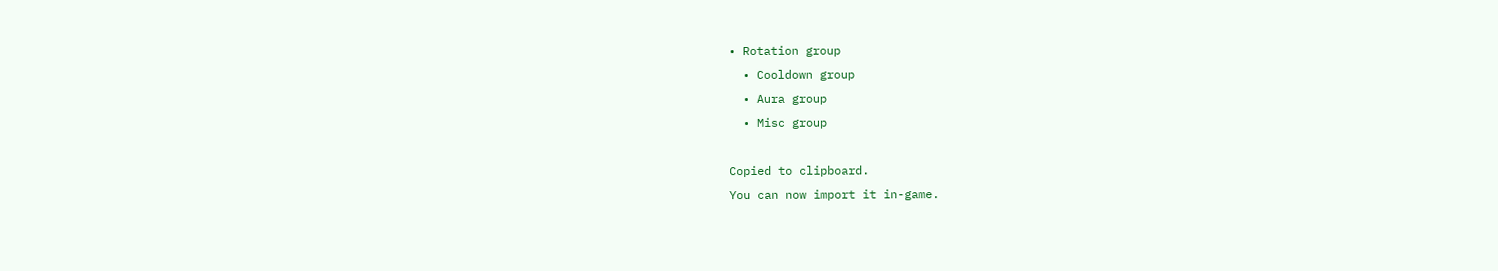• Rotation group
  • Cooldown group
  • Aura group
  • Misc group

Copied to clipboard.
You can now import it in-game.